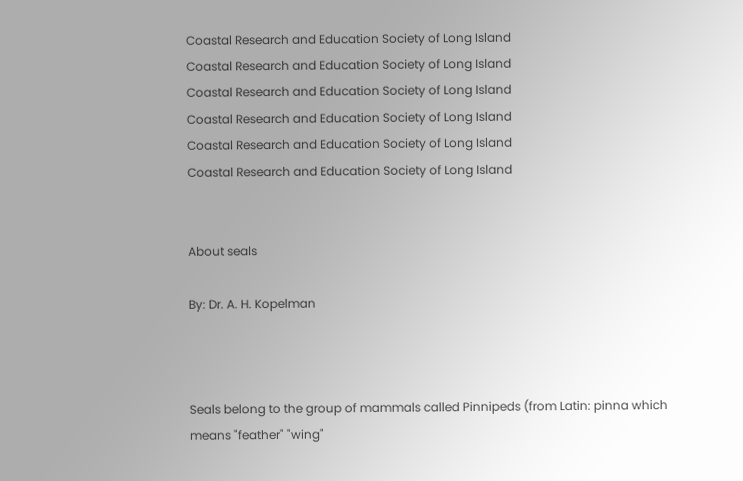Coastal Research and Education Society of Long Island
Coastal Research and Education Society of Long Island
Coastal Research and Education Society of Long Island
Coastal Research and Education Society of Long Island
Coastal Research and Education Society of Long Island
Coastal Research and Education Society of Long Island


About seals

By: Dr. A. H. Kopelman



Seals belong to the group of mammals called Pinnipeds (from Latin: pinna which means "feather" "wing"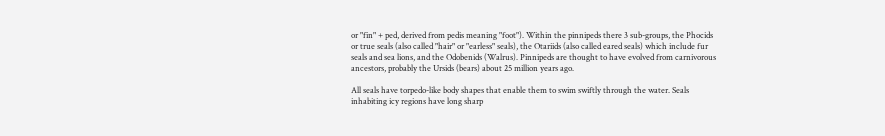or "fin" + ped, derived from pedis meaning "foot"). Within the pinnipeds there 3 sub-groups, the Phocids or true seals (also called "hair" or "earless" seals), the Otariids (also called eared seals) which include fur seals and sea lions, and the Odobenids (Walrus). Pinnipeds are thought to have evolved from carnivorous ancestors, probably the Ursids (bears) about 25 million years ago.

All seals have torpedo-like body shapes that enable them to swim swiftly through the water. Seals inhabiting icy regions have long sharp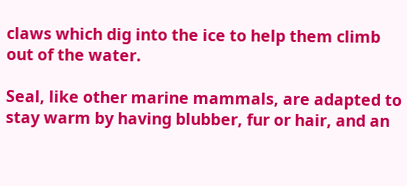claws which dig into the ice to help them climb out of the water.

Seal, like other marine mammals, are adapted to stay warm by having blubber, fur or hair, and an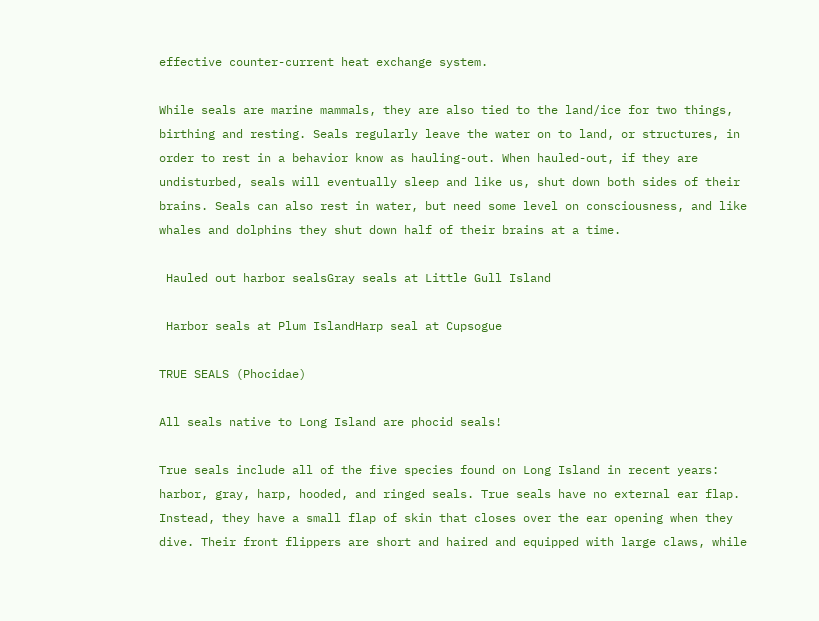effective counter-current heat exchange system.

While seals are marine mammals, they are also tied to the land/ice for two things, birthing and resting. Seals regularly leave the water on to land, or structures, in order to rest in a behavior know as hauling-out. When hauled-out, if they are undisturbed, seals will eventually sleep and like us, shut down both sides of their brains. Seals can also rest in water, but need some level on consciousness, and like whales and dolphins they shut down half of their brains at a time.

 Hauled out harbor sealsGray seals at Little Gull Island

 Harbor seals at Plum IslandHarp seal at Cupsogue

TRUE SEALS (Phocidae)

All seals native to Long Island are phocid seals!

True seals include all of the five species found on Long Island in recent years: harbor, gray, harp, hooded, and ringed seals. True seals have no external ear flap. Instead, they have a small flap of skin that closes over the ear opening when they dive. Their front flippers are short and haired and equipped with large claws, while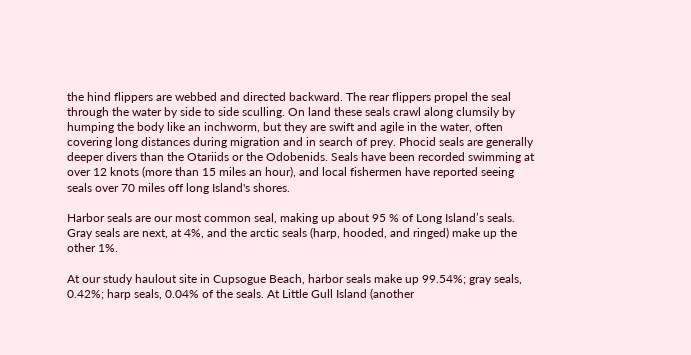the hind flippers are webbed and directed backward. The rear flippers propel the seal through the water by side to side sculling. On land these seals crawl along clumsily by humping the body like an inchworm, but they are swift and agile in the water, often covering long distances during migration and in search of prey. Phocid seals are generally deeper divers than the Otariids or the Odobenids. Seals have been recorded swimming at over 12 knots (more than 15 miles an hour), and local fishermen have reported seeing seals over 70 miles off long Island's shores.

Harbor seals are our most common seal, making up about 95 % of Long Island’s seals. Gray seals are next, at 4%, and the arctic seals (harp, hooded, and ringed) make up the other 1%.

At our study haulout site in Cupsogue Beach, harbor seals make up 99.54%; gray seals, 0.42%; harp seals, 0.04% of the seals. At Little Gull Island (another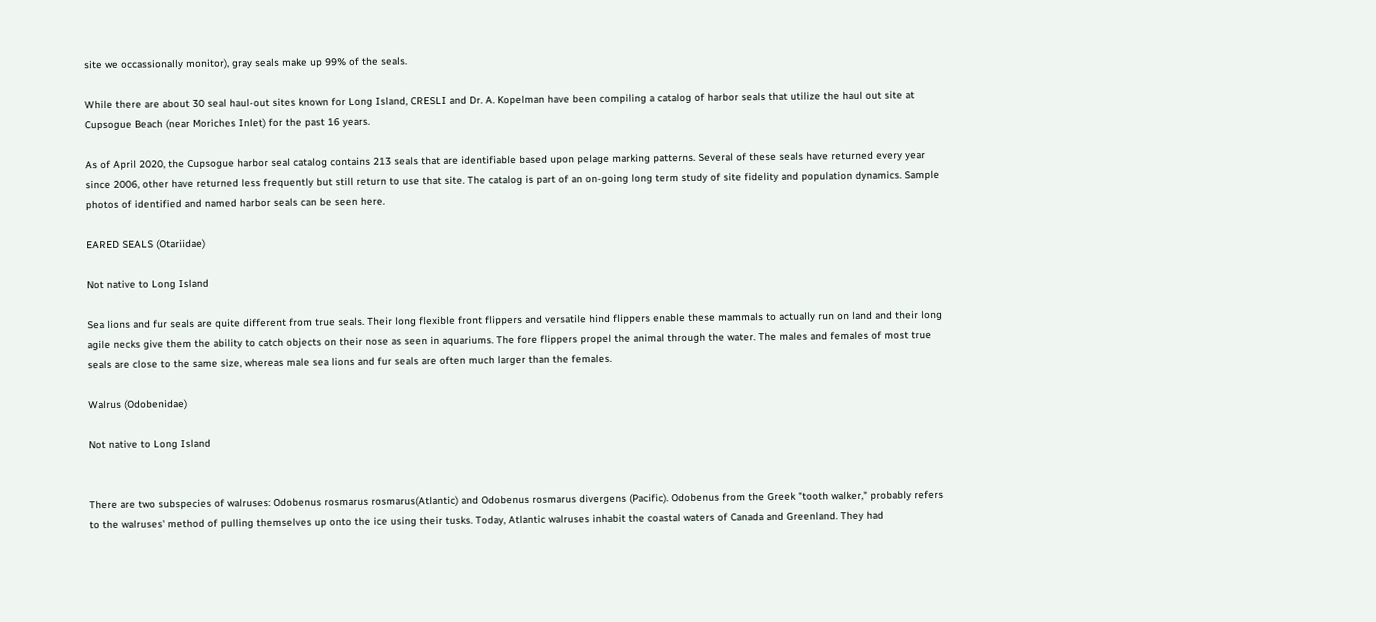site we occassionally monitor), gray seals make up 99% of the seals.

While there are about 30 seal haul-out sites known for Long Island, CRESLI and Dr. A. Kopelman have been compiling a catalog of harbor seals that utilize the haul out site at Cupsogue Beach (near Moriches Inlet) for the past 16 years.

As of April 2020, the Cupsogue harbor seal catalog contains 213 seals that are identifiable based upon pelage marking patterns. Several of these seals have returned every year since 2006, other have returned less frequently but still return to use that site. The catalog is part of an on-going long term study of site fidelity and population dynamics. Sample photos of identified and named harbor seals can be seen here.

EARED SEALS (Otariidae)

Not native to Long Island

Sea lions and fur seals are quite different from true seals. Their long flexible front flippers and versatile hind flippers enable these mammals to actually run on land and their long agile necks give them the ability to catch objects on their nose as seen in aquariums. The fore flippers propel the animal through the water. The males and females of most true seals are close to the same size, whereas male sea lions and fur seals are often much larger than the females.

Walrus (Odobenidae)

Not native to Long Island


There are two subspecies of walruses: Odobenus rosmarus rosmarus(Atlantic) and Odobenus rosmarus divergens (Pacific). Odobenus from the Greek "tooth walker," probably refers to the walruses' method of pulling themselves up onto the ice using their tusks. Today, Atlantic walruses inhabit the coastal waters of Canada and Greenland. They had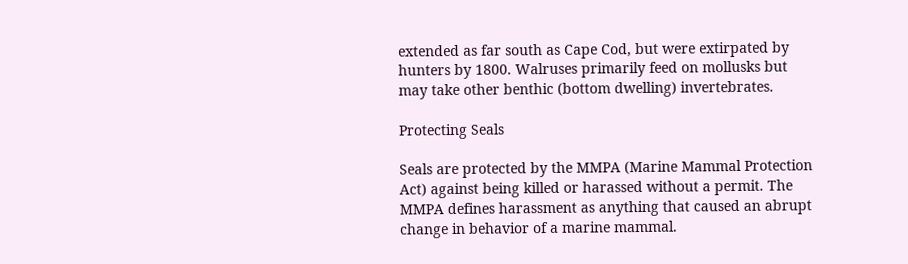extended as far south as Cape Cod, but were extirpated by hunters by 1800. Walruses primarily feed on mollusks but may take other benthic (bottom dwelling) invertebrates.

Protecting Seals

Seals are protected by the MMPA (Marine Mammal Protection Act) against being killed or harassed without a permit. The MMPA defines harassment as anything that caused an abrupt change in behavior of a marine mammal.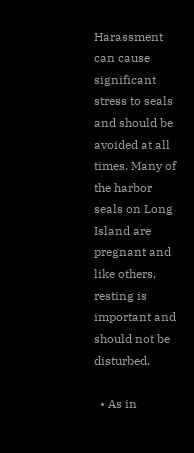Harassment can cause significant stress to seals and should be avoided at all times. Many of the harbor seals on Long Island are pregnant and like others, resting is important and should not be disturbed.

  • As in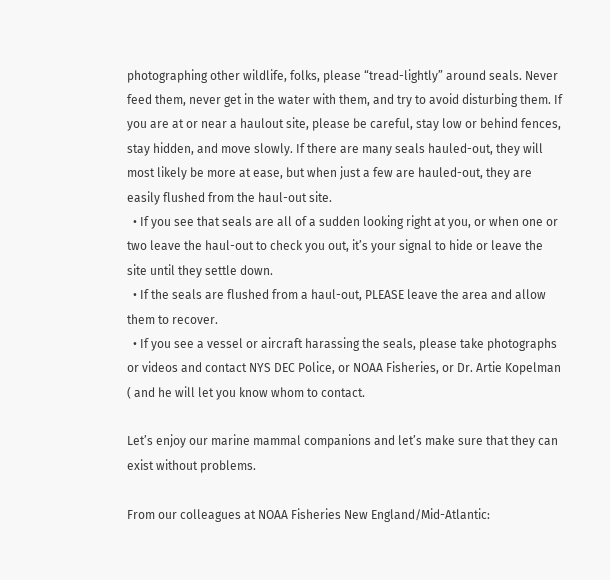photographing other wildlife, folks, please “tread-lightly” around seals. Never feed them, never get in the water with them, and try to avoid disturbing them. If you are at or near a haulout site, please be careful, stay low or behind fences, stay hidden, and move slowly. If there are many seals hauled-out, they will most likely be more at ease, but when just a few are hauled-out, they are easily flushed from the haul-out site.
  • If you see that seals are all of a sudden looking right at you, or when one or two leave the haul-out to check you out, it’s your signal to hide or leave the site until they settle down.
  • If the seals are flushed from a haul-out, PLEASE leave the area and allow them to recover.
  • If you see a vessel or aircraft harassing the seals, please take photographs or videos and contact NYS DEC Police, or NOAA Fisheries, or Dr. Artie Kopelman ( and he will let you know whom to contact.

Let’s enjoy our marine mammal companions and let’s make sure that they can exist without problems.

From our colleagues at NOAA Fisheries New England/Mid-Atlantic: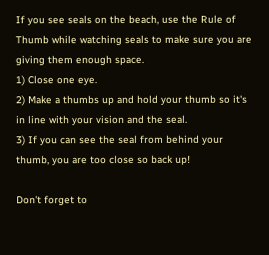If you see seals on the beach, use the Rule of Thumb while watching seals to make sure you are giving them enough space.
1) Close one eye.
2) Make a thumbs up and hold your thumb so it's in line with your vision and the seal.
3) If you can see the seal from behind your thumb, you are too close so back up!

Don't forget to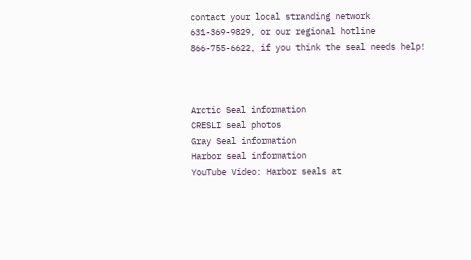contact your local stranding network 631-369-9829, or our regional hotline 866-755-6622, if you think the seal needs help!



Arctic Seal information
CRESLI seal photos
Gray Seal information
Harbor seal information
YouTube Video: Harbor seals at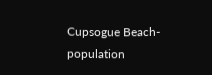Cupsogue Beach- population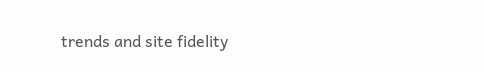trends and site fidelity